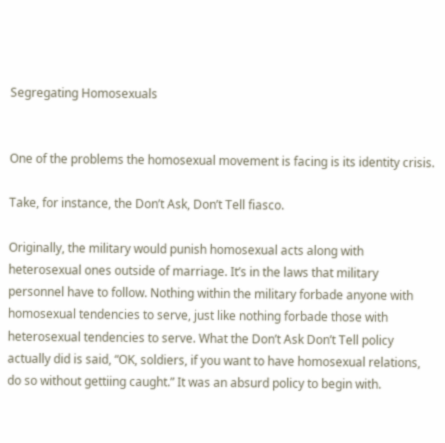Segregating Homosexuals


One of the problems the homosexual movement is facing is its identity crisis.

Take, for instance, the Don’t Ask, Don’t Tell fiasco.

Originally, the military would punish homosexual acts along with heterosexual ones outside of marriage. It’s in the laws that military personnel have to follow. Nothing within the military forbade anyone with homosexual tendencies to serve, just like nothing forbade those with heterosexual tendencies to serve. What the Don’t Ask Don’t Tell policy actually did is said, “OK, soldiers, if you want to have homosexual relations, do so without gettiing caught.” It was an absurd policy to begin with.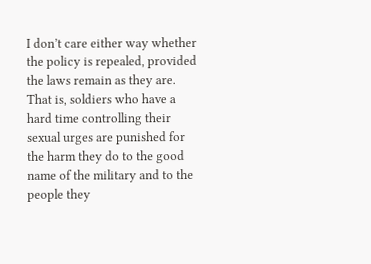I don’t care either way whether the policy is repealed, provided the laws remain as they are. That is, soldiers who have a hard time controlling their sexual urges are punished for the harm they do to the good name of the military and to the people they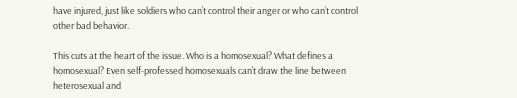have injured, just like soldiers who can’t control their anger or who can’t control other bad behavior.

This cuts at the heart of the issue. Who is a homosexual? What defines a homosexual? Even self-professed homosexuals can’t draw the line between heterosexual and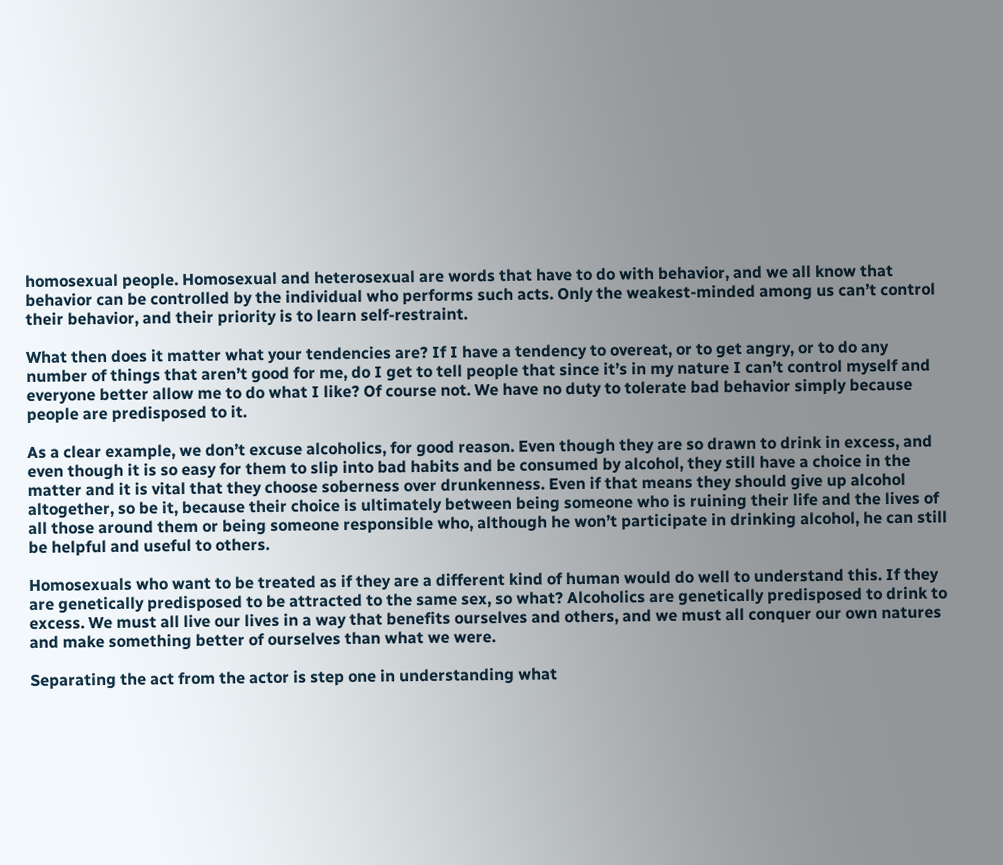homosexual people. Homosexual and heterosexual are words that have to do with behavior, and we all know that behavior can be controlled by the individual who performs such acts. Only the weakest-minded among us can’t control their behavior, and their priority is to learn self-restraint.

What then does it matter what your tendencies are? If I have a tendency to overeat, or to get angry, or to do any number of things that aren’t good for me, do I get to tell people that since it’s in my nature I can’t control myself and everyone better allow me to do what I like? Of course not. We have no duty to tolerate bad behavior simply because people are predisposed to it.

As a clear example, we don’t excuse alcoholics, for good reason. Even though they are so drawn to drink in excess, and even though it is so easy for them to slip into bad habits and be consumed by alcohol, they still have a choice in the matter and it is vital that they choose soberness over drunkenness. Even if that means they should give up alcohol altogether, so be it, because their choice is ultimately between being someone who is ruining their life and the lives of all those around them or being someone responsible who, although he won’t participate in drinking alcohol, he can still be helpful and useful to others.

Homosexuals who want to be treated as if they are a different kind of human would do well to understand this. If they are genetically predisposed to be attracted to the same sex, so what? Alcoholics are genetically predisposed to drink to excess. We must all live our lives in a way that benefits ourselves and others, and we must all conquer our own natures and make something better of ourselves than what we were.

Separating the act from the actor is step one in understanding what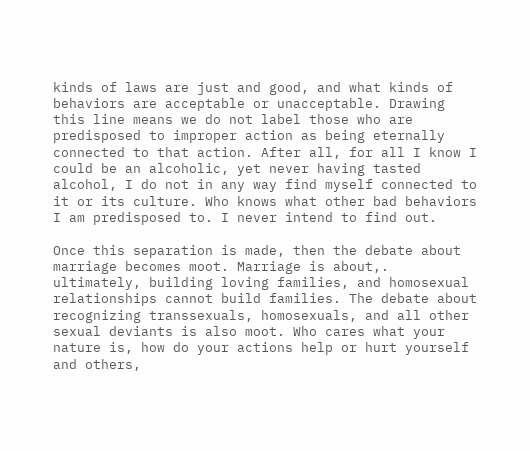kinds of laws are just and good, and what kinds of behaviors are acceptable or unacceptable. Drawing this line means we do not label those who are predisposed to improper action as being eternally connected to that action. After all, for all I know I could be an alcoholic, yet never having tasted alcohol, I do not in any way find myself connected to it or its culture. Who knows what other bad behaviors I am predisposed to. I never intend to find out.

Once this separation is made, then the debate about marriage becomes moot. Marriage is about,. ultimately, building loving families, and homosexual relationships cannot build families. The debate about recognizing transsexuals, homosexuals, and all other sexual deviants is also moot. Who cares what your nature is, how do your actions help or hurt yourself and others,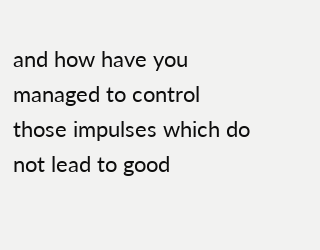and how have you managed to control those impulses which do not lead to good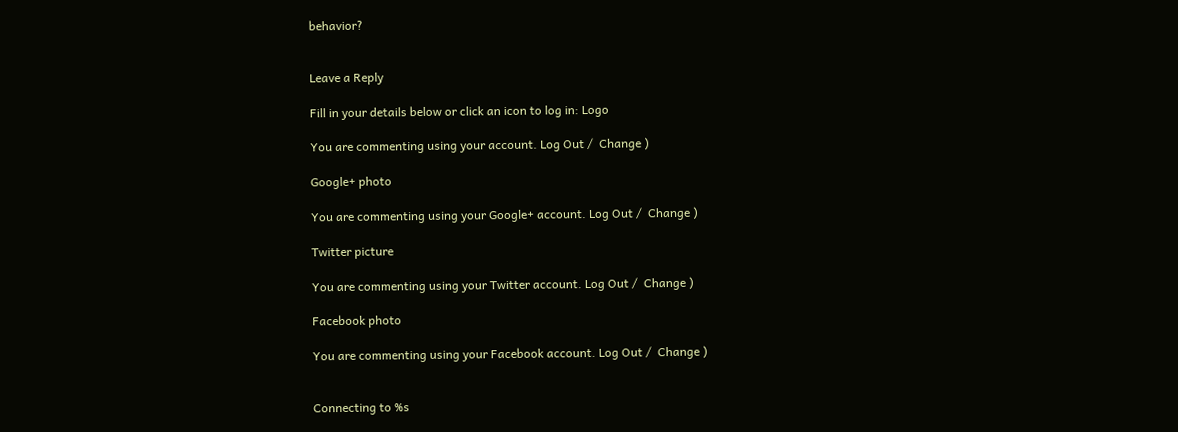behavior?


Leave a Reply

Fill in your details below or click an icon to log in: Logo

You are commenting using your account. Log Out /  Change )

Google+ photo

You are commenting using your Google+ account. Log Out /  Change )

Twitter picture

You are commenting using your Twitter account. Log Out /  Change )

Facebook photo

You are commenting using your Facebook account. Log Out /  Change )


Connecting to %s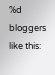%d bloggers like this: